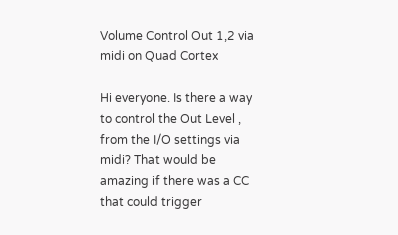Volume Control Out 1,2 via midi on Quad Cortex

Hi everyone. Is there a way to control the Out Level , from the I/O settings via midi? That would be amazing if there was a CC that could trigger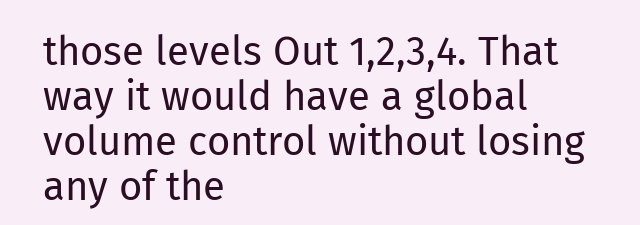those levels Out 1,2,3,4. That way it would have a global volume control without losing any of the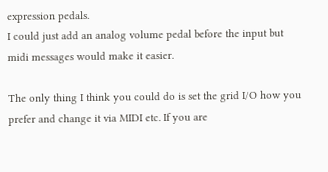expression pedals.
I could just add an analog volume pedal before the input but midi messages would make it easier.

The only thing I think you could do is set the grid I/O how you prefer and change it via MIDI etc. If you are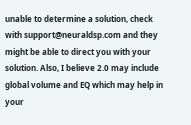unable to determine a solution, check with support@neuraldsp.com and they might be able to direct you with your solution. Also, I believe 2.0 may include global volume and EQ which may help in your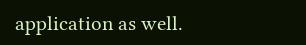application as well.